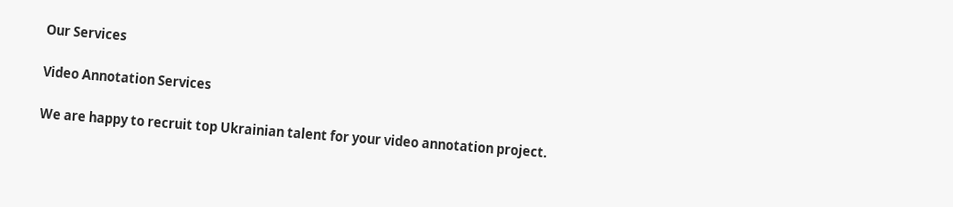Our Services

Video Annotation Services

We are happy to recruit top Ukrainian talent for your video annotation project.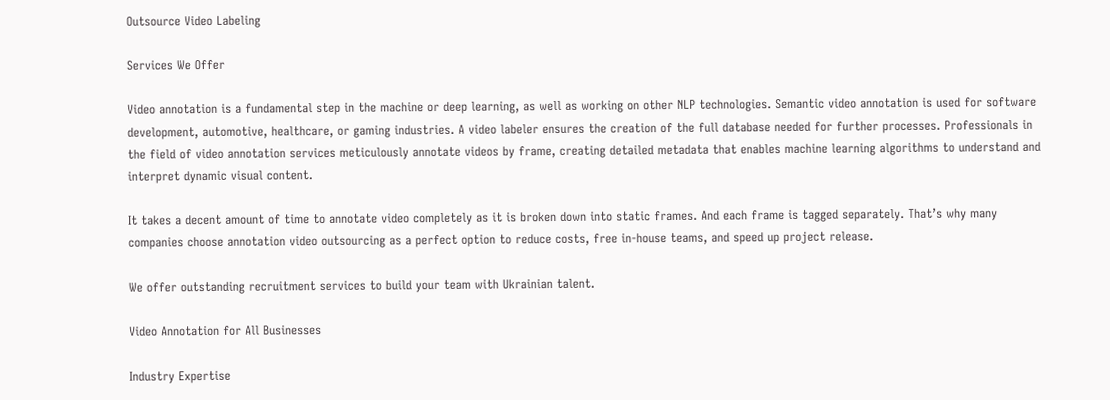Outsource Video Labeling

Services We Offer

Video annotation is a fundamental step in the machine or deep learning, as well as working on other NLP technologies. Semantic video annotation is used for software development, automotive, healthcare, or gaming industries. A video labeler ensures the creation of the full database needed for further processes. Professionals in the field of video annotation services meticulously annotate videos by frame, creating detailed metadata that enables machine learning algorithms to understand and interpret dynamic visual content.

It takes a decent amount of time to annotate video completely as it is broken down into static frames. And each frame is tagged separately. That’s why many companies choose annotation video outsourcing as a perfect option to reduce costs, free in-house teams, and speed up project release.

We offer outstanding recruitment services to build your team with Ukrainian talent.

Video Annotation for All Businesses

Industry Expertise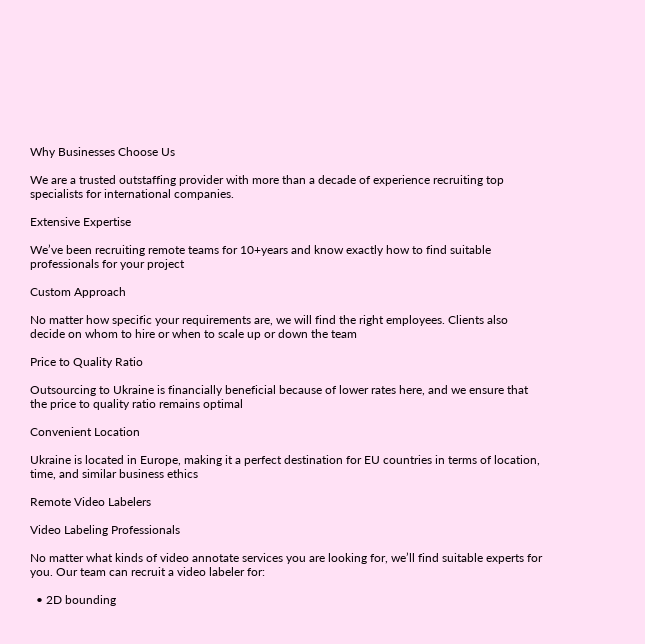Why Businesses Choose Us

We are a trusted outstaffing provider with more than a decade of experience recruiting top specialists for international companies.

Extensive Expertise

We’ve been recruiting remote teams for 10+years and know exactly how to find suitable professionals for your project

Custom Approach

No matter how specific your requirements are, we will find the right employees. Clients also decide on whom to hire or when to scale up or down the team

Price to Quality Ratio

Outsourcing to Ukraine is financially beneficial because of lower rates here, and we ensure that the price to quality ratio remains optimal

Convenient Location

Ukraine is located in Europe, making it a perfect destination for EU countries in terms of location, time, and similar business ethics

Remote Video Labelers

Video Labeling Professionals

No matter what kinds of video annotate services you are looking for, we’ll find suitable experts for you. Our team can recruit a video labeler for:

  • 2D bounding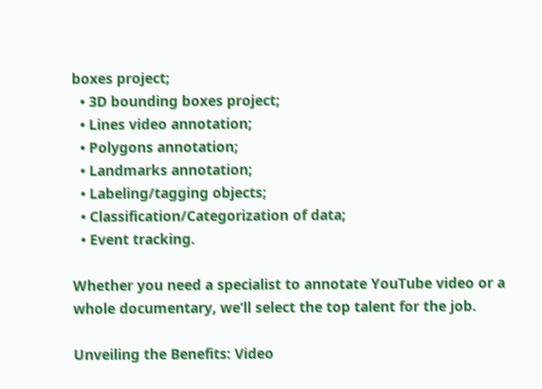boxes project;
  • 3D bounding boxes project;
  • Lines video annotation;
  • Polygons annotation;
  • Landmarks annotation;
  • Labeling/tagging objects;
  • Classification/Categorization of data;
  • Event tracking.

Whether you need a specialist to annotate YouTube video or a whole documentary, we’ll select the top talent for the job.

Unveiling the Benefits: Video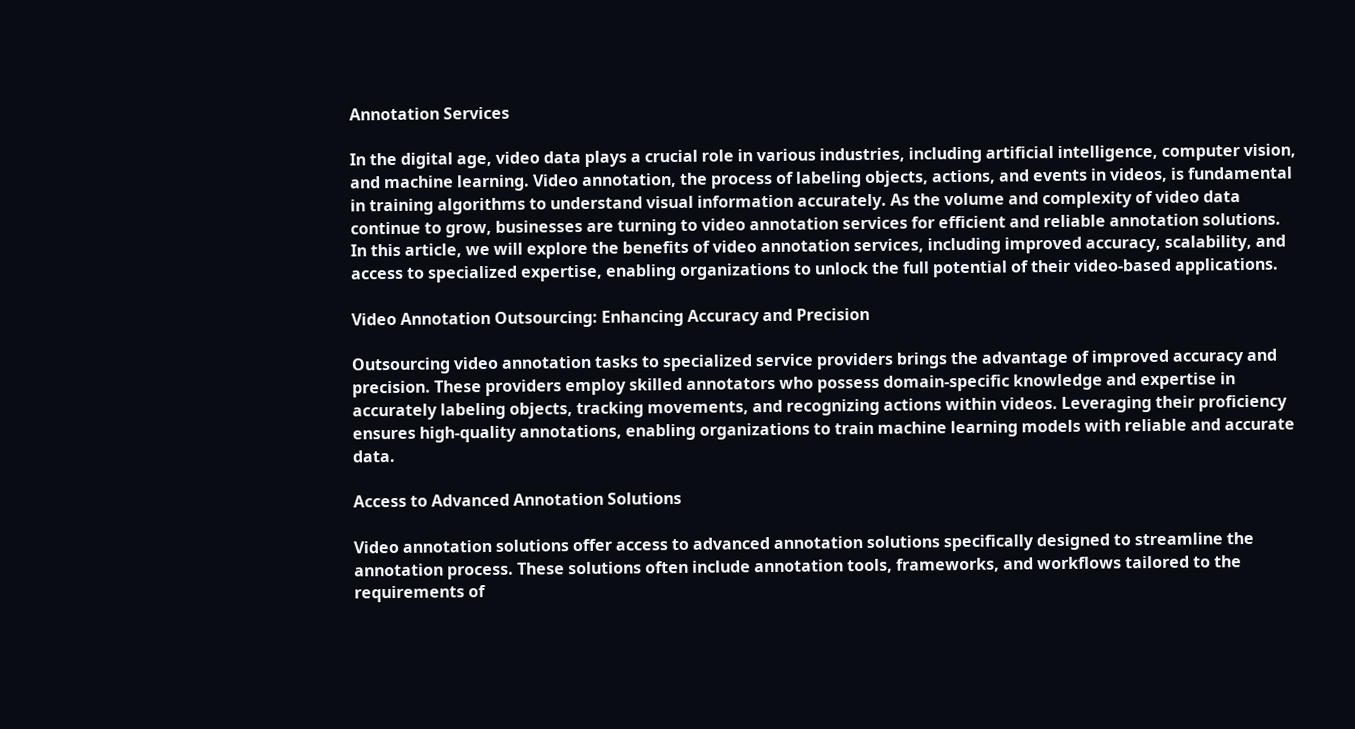Annotation Services

In the digital age, video data plays a crucial role in various industries, including artificial intelligence, computer vision, and machine learning. Video annotation, the process of labeling objects, actions, and events in videos, is fundamental in training algorithms to understand visual information accurately. As the volume and complexity of video data continue to grow, businesses are turning to video annotation services for efficient and reliable annotation solutions. In this article, we will explore the benefits of video annotation services, including improved accuracy, scalability, and access to specialized expertise, enabling organizations to unlock the full potential of their video-based applications.

Video Annotation Outsourcing: Enhancing Accuracy and Precision

Outsourcing video annotation tasks to specialized service providers brings the advantage of improved accuracy and precision. These providers employ skilled annotators who possess domain-specific knowledge and expertise in accurately labeling objects, tracking movements, and recognizing actions within videos. Leveraging their proficiency ensures high-quality annotations, enabling organizations to train machine learning models with reliable and accurate data.

Access to Advanced Annotation Solutions

Video annotation solutions offer access to advanced annotation solutions specifically designed to streamline the annotation process. These solutions often include annotation tools, frameworks, and workflows tailored to the requirements of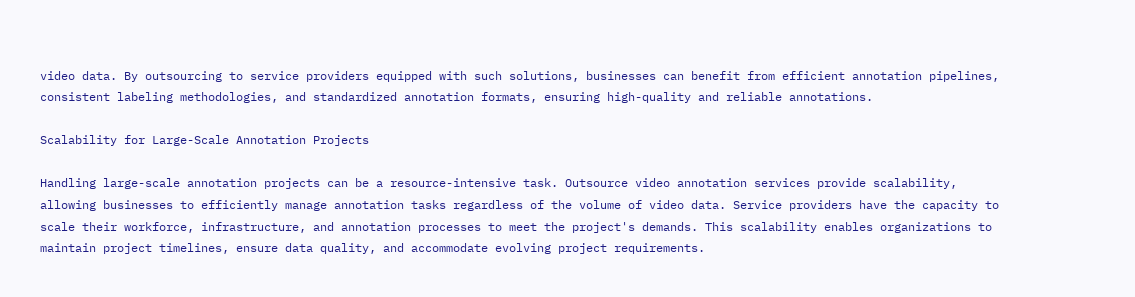video data. By outsourcing to service providers equipped with such solutions, businesses can benefit from efficient annotation pipelines, consistent labeling methodologies, and standardized annotation formats, ensuring high-quality and reliable annotations.

Scalability for Large-Scale Annotation Projects

Handling large-scale annotation projects can be a resource-intensive task. Outsource video annotation services provide scalability, allowing businesses to efficiently manage annotation tasks regardless of the volume of video data. Service providers have the capacity to scale their workforce, infrastructure, and annotation processes to meet the project's demands. This scalability enables organizations to maintain project timelines, ensure data quality, and accommodate evolving project requirements.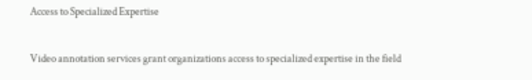Access to Specialized Expertise

Video annotation services grant organizations access to specialized expertise in the field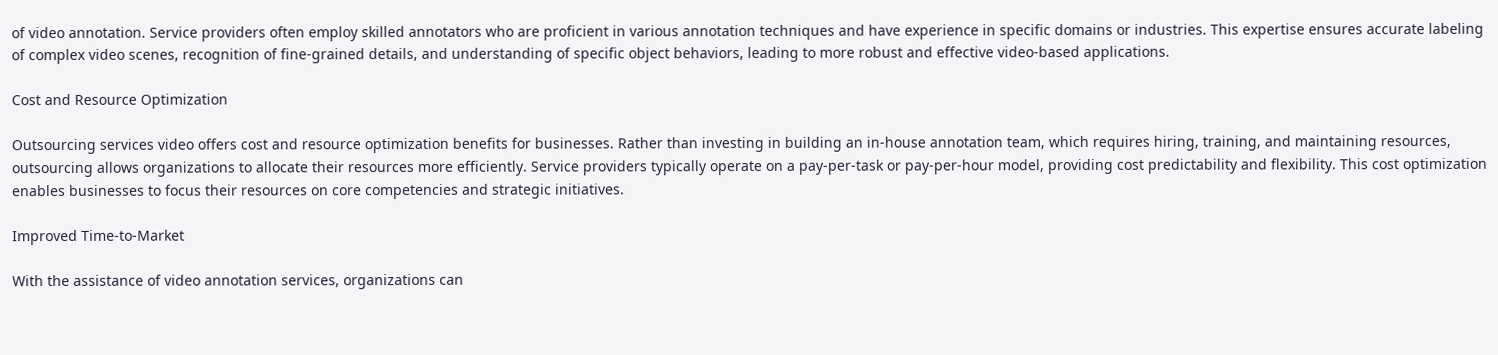of video annotation. Service providers often employ skilled annotators who are proficient in various annotation techniques and have experience in specific domains or industries. This expertise ensures accurate labeling of complex video scenes, recognition of fine-grained details, and understanding of specific object behaviors, leading to more robust and effective video-based applications.

Cost and Resource Optimization

Outsourcing services video offers cost and resource optimization benefits for businesses. Rather than investing in building an in-house annotation team, which requires hiring, training, and maintaining resources, outsourcing allows organizations to allocate their resources more efficiently. Service providers typically operate on a pay-per-task or pay-per-hour model, providing cost predictability and flexibility. This cost optimization enables businesses to focus their resources on core competencies and strategic initiatives.

Improved Time-to-Market

With the assistance of video annotation services, organizations can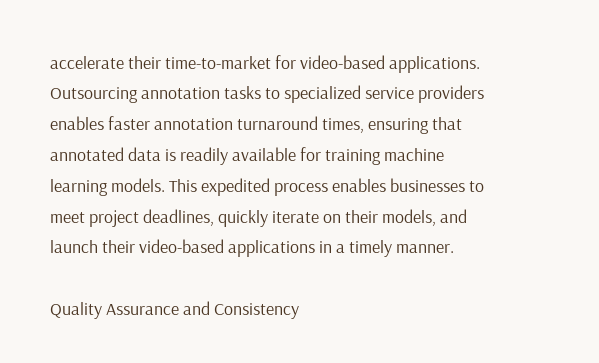accelerate their time-to-market for video-based applications. Outsourcing annotation tasks to specialized service providers enables faster annotation turnaround times, ensuring that annotated data is readily available for training machine learning models. This expedited process enables businesses to meet project deadlines, quickly iterate on their models, and launch their video-based applications in a timely manner.

Quality Assurance and Consistency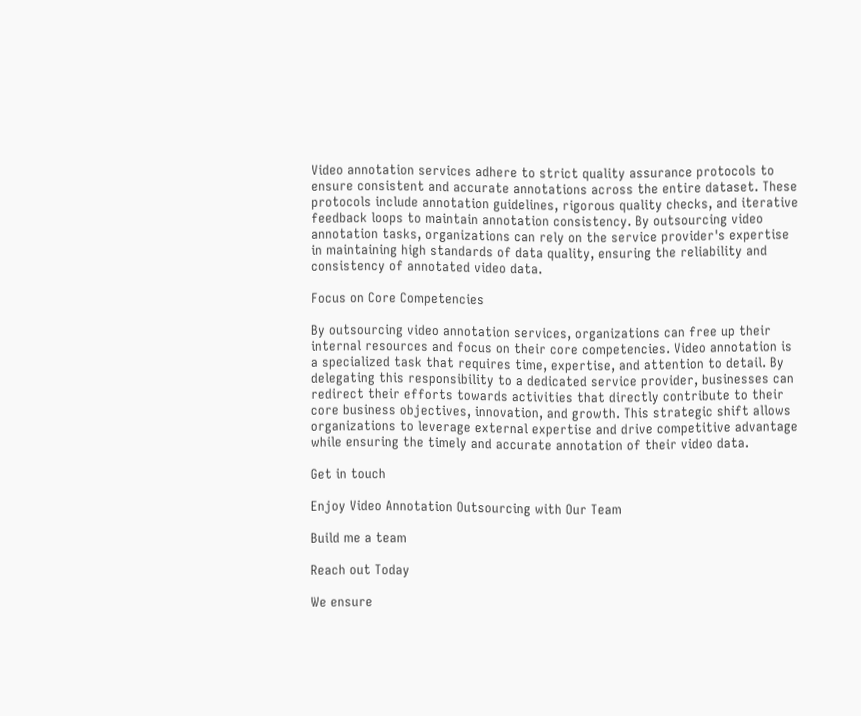Video annotation services adhere to strict quality assurance protocols to ensure consistent and accurate annotations across the entire dataset. These protocols include annotation guidelines, rigorous quality checks, and iterative feedback loops to maintain annotation consistency. By outsourcing video annotation tasks, organizations can rely on the service provider's expertise in maintaining high standards of data quality, ensuring the reliability and consistency of annotated video data.

Focus on Core Competencies

By outsourcing video annotation services, organizations can free up their internal resources and focus on their core competencies. Video annotation is a specialized task that requires time, expertise, and attention to detail. By delegating this responsibility to a dedicated service provider, businesses can redirect their efforts towards activities that directly contribute to their core business objectives, innovation, and growth. This strategic shift allows organizations to leverage external expertise and drive competitive advantage while ensuring the timely and accurate annotation of their video data.

Get in touch

Enjoy Video Annotation Outsourcing with Our Team

Build me a team

Reach out Today

We ensure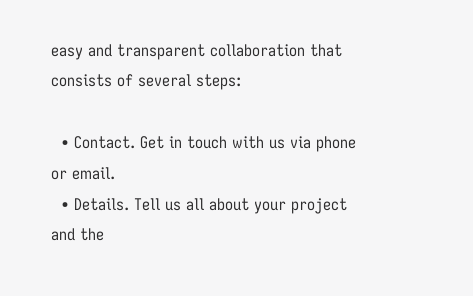easy and transparent collaboration that consists of several steps:

  • Contact. Get in touch with us via phone or email.
  • Details. Tell us all about your project and the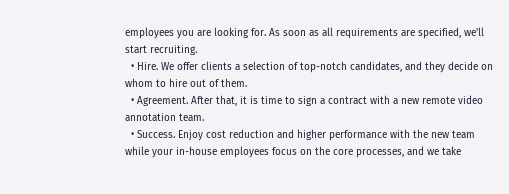employees you are looking for. As soon as all requirements are specified, we’ll start recruiting.
  • Hire. We offer clients a selection of top-notch candidates, and they decide on whom to hire out of them.
  • Agreement. After that, it is time to sign a contract with a new remote video annotation team.
  • Success. Enjoy cost reduction and higher performance with the new team while your in-house employees focus on the core processes, and we take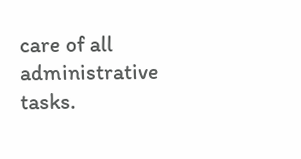care of all administrative tasks.